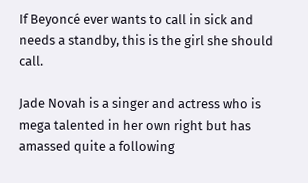If Beyoncé ever wants to call in sick and needs a standby, this is the girl she should call.

Jade Novah is a singer and actress who is mega talented in her own right but has amassed quite a following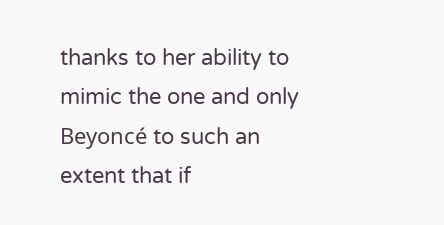thanks to her ability to mimic the one and only Beyoncé to such an extent that if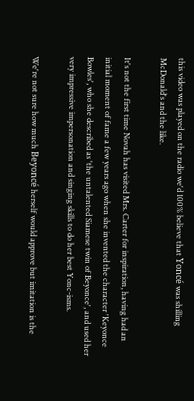this video was played on the radio we'd 100% believe that Yoncé was shilling McDonald's and the like.

It's not the first time Novah has visited Mrs. Carter for inspiration, having had an initial moment of fame a few years ago when she invented the character 'Keyonce Bowles', who she described as 'the untalented Siamese twin of Beyonce', and used her very impressive impersonation and singing skills to do her best Yonc-isms.

We're not sure how much Beyoncé herself would approve but imitation is the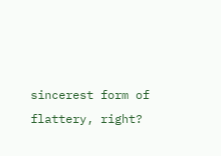sincerest form of flattery, right?